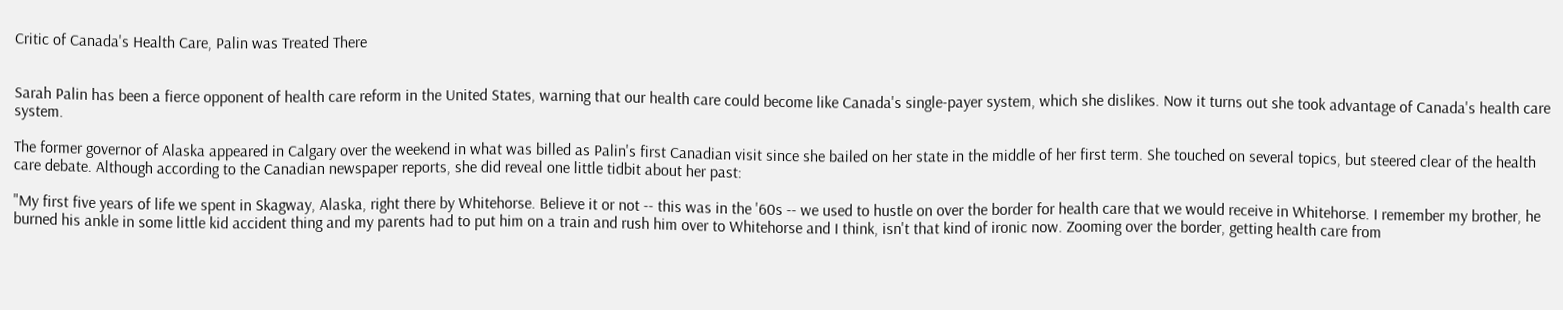Critic of Canada's Health Care, Palin was Treated There


Sarah Palin has been a fierce opponent of health care reform in the United States, warning that our health care could become like Canada's single-payer system, which she dislikes. Now it turns out she took advantage of Canada's health care system.

The former governor of Alaska appeared in Calgary over the weekend in what was billed as Palin's first Canadian visit since she bailed on her state in the middle of her first term. She touched on several topics, but steered clear of the health care debate. Although according to the Canadian newspaper reports, she did reveal one little tidbit about her past:

"My first five years of life we spent in Skagway, Alaska, right there by Whitehorse. Believe it or not -- this was in the '60s -- we used to hustle on over the border for health care that we would receive in Whitehorse. I remember my brother, he burned his ankle in some little kid accident thing and my parents had to put him on a train and rush him over to Whitehorse and I think, isn't that kind of ironic now. Zooming over the border, getting health care from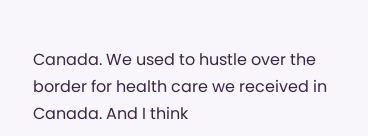Canada. We used to hustle over the border for health care we received in Canada. And I think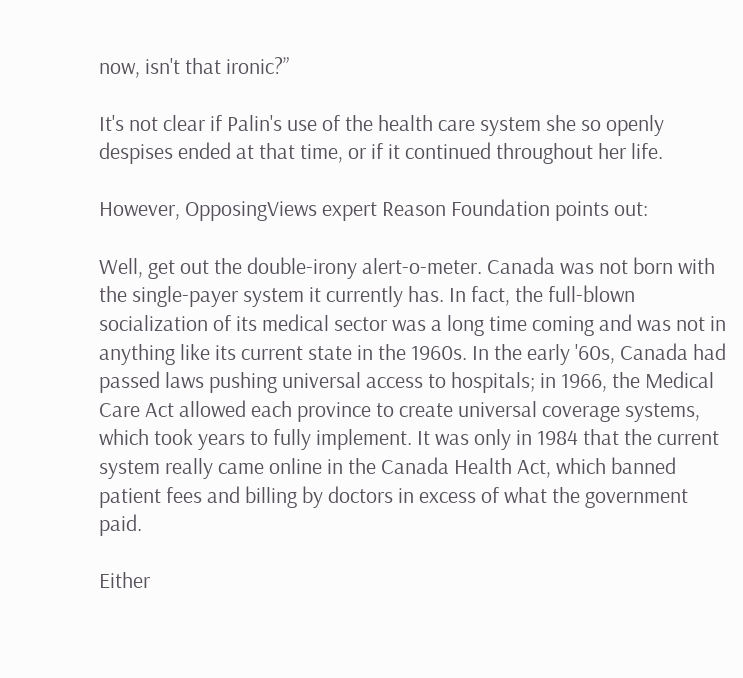now, isn't that ironic?”

It's not clear if Palin's use of the health care system she so openly despises ended at that time, or if it continued throughout her life.

However, OpposingViews expert Reason Foundation points out:

Well, get out the double-irony alert-o-meter. Canada was not born with the single-payer system it currently has. In fact, the full-blown socialization of its medical sector was a long time coming and was not in anything like its current state in the 1960s. In the early '60s, Canada had passed laws pushing universal access to hospitals; in 1966, the Medical Care Act allowed each province to create universal coverage systems, which took years to fully implement. It was only in 1984 that the current system really came online in the Canada Health Act, which banned patient fees and billing by doctors in excess of what the government paid.

Either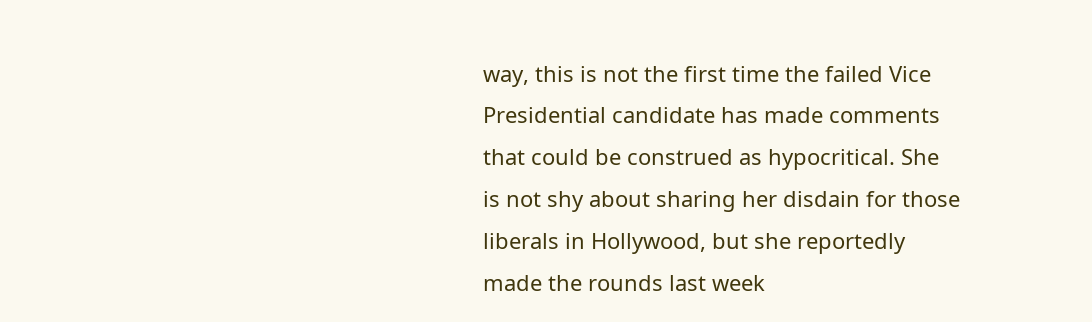way, this is not the first time the failed Vice Presidential candidate has made comments that could be construed as hypocritical. She is not shy about sharing her disdain for those liberals in Hollywood, but she reportedly made the rounds last week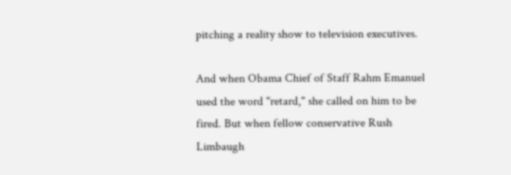pitching a reality show to television executives.

And when Obama Chief of Staff Rahm Emanuel used the word "retard," she called on him to be fired. But when fellow conservative Rush Limbaugh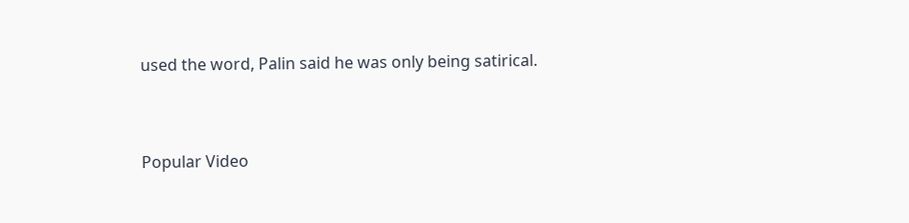used the word, Palin said he was only being satirical.


Popular Video